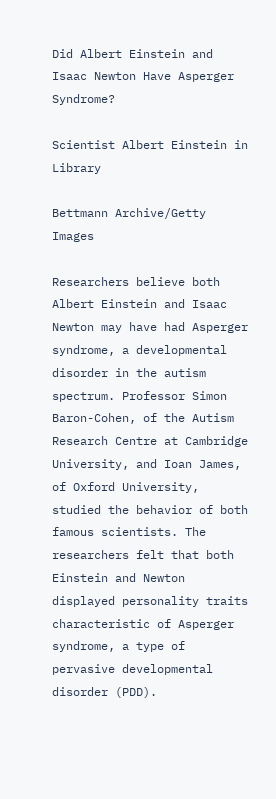Did Albert Einstein and Isaac Newton Have Asperger Syndrome?

Scientist Albert Einstein in Library

Bettmann Archive/Getty Images

Researchers believe both Albert Einstein and Isaac Newton may have had Asperger syndrome, a developmental disorder in the autism spectrum. Professor Simon Baron-Cohen, of the Autism Research Centre at Cambridge University, and Ioan James, of Oxford University, studied the behavior of both famous scientists. The researchers felt that both Einstein and Newton displayed personality traits characteristic of Asperger syndrome, a type of pervasive developmental disorder (PDD).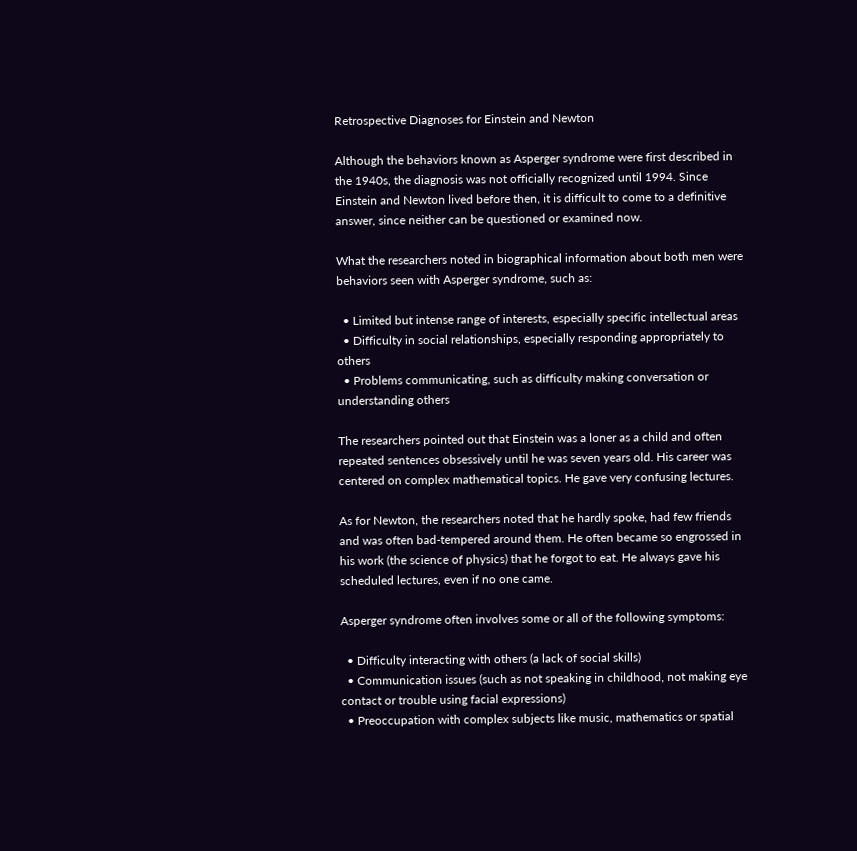Retrospective Diagnoses for Einstein and Newton

Although the behaviors known as Asperger syndrome were first described in the 1940s, the diagnosis was not officially recognized until 1994. Since Einstein and Newton lived before then, it is difficult to come to a definitive answer, since neither can be questioned or examined now.

What the researchers noted in biographical information about both men were behaviors seen with Asperger syndrome, such as:

  • Limited but intense range of interests, especially specific intellectual areas
  • Difficulty in social relationships, especially responding appropriately to others
  • Problems communicating, such as difficulty making conversation or understanding others

The researchers pointed out that Einstein was a loner as a child and often repeated sentences obsessively until he was seven years old. His career was centered on complex mathematical topics. He gave very confusing lectures.

As for Newton, the researchers noted that he hardly spoke, had few friends and was often bad-tempered around them. He often became so engrossed in his work (the science of physics) that he forgot to eat. He always gave his scheduled lectures, even if no one came.

Asperger syndrome often involves some or all of the following symptoms:

  • Difficulty interacting with others (a lack of social skills)
  • Communication issues (such as not speaking in childhood, not making eye contact or trouble using facial expressions)
  • Preoccupation with complex subjects like music, mathematics or spatial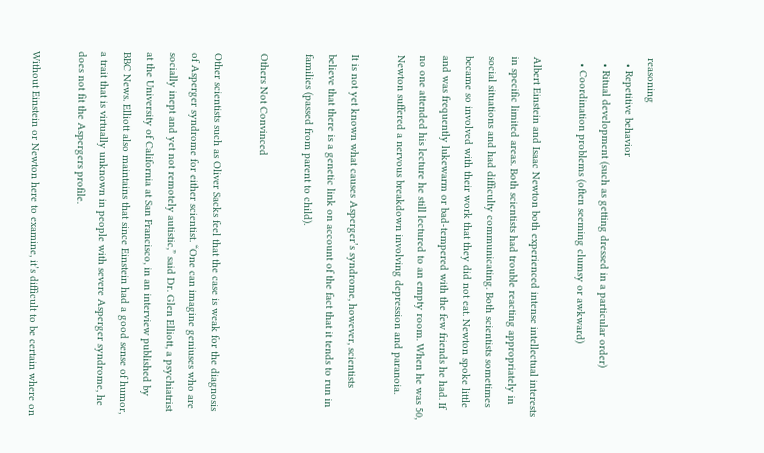reasoning
  • Repetitive behavior
  • Ritual development (such as getting dressed in a particular order)
  • Coordination problems (often seeming clumsy or awkward)

Albert Einstein and Isaac Newton both experienced intense intellectual interests in specific limited areas. Both scientists had trouble reacting appropriately in social situations and had difficulty communicating. Both scientists sometimes became so involved with their work that they did not eat. Newton spoke little and was frequently lukewarm or bad-tempered with the few friends he had. If no one attended his lecture he still lectured to an empty room. When he was 50, Newton suffered a nervous breakdown involving depression and paranoia.

It is not yet known what causes Asperger’s syndrome, however, scientists believe that there is a genetic link on account of the fact that it tends to run in families (passed from parent to child).

Others Not Convinced

Other scientists such as Oliver Sacks feel that the case is weak for the diagnosis of Asperger syndrome for either scientist. “One can imagine geniuses who are socially inept and yet not remotely autistic,” said Dr. Glen Elliott, a psychiatrist at the University of California at San Francisco, in an interview published by BBC News. Elliott also maintains that since Einstein had a good sense of humor, a trait that is virtually unknown in people with severe Asperger syndrome, he does not fit the Aspergers profile.

Without Einstein or Newton here to examine, it’s difficult to be certain where on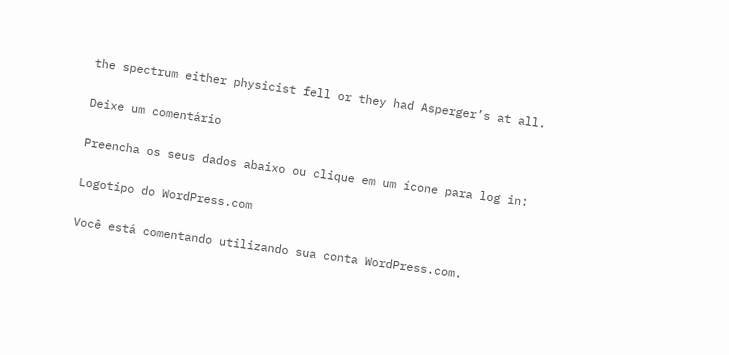the spectrum either physicist fell or they had Asperger’s at all.

Deixe um comentário

Preencha os seus dados abaixo ou clique em um ícone para log in:

Logotipo do WordPress.com

Você está comentando utilizando sua conta WordPress.com.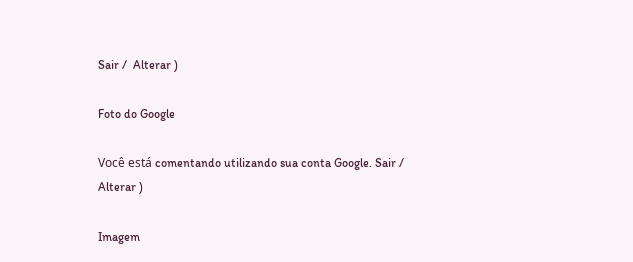Sair /  Alterar )

Foto do Google

Você está comentando utilizando sua conta Google. Sair /  Alterar )

Imagem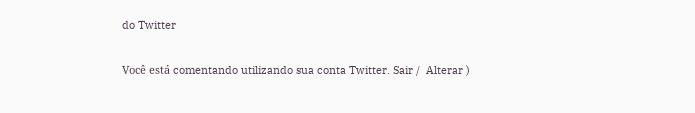do Twitter

Você está comentando utilizando sua conta Twitter. Sair /  Alterar )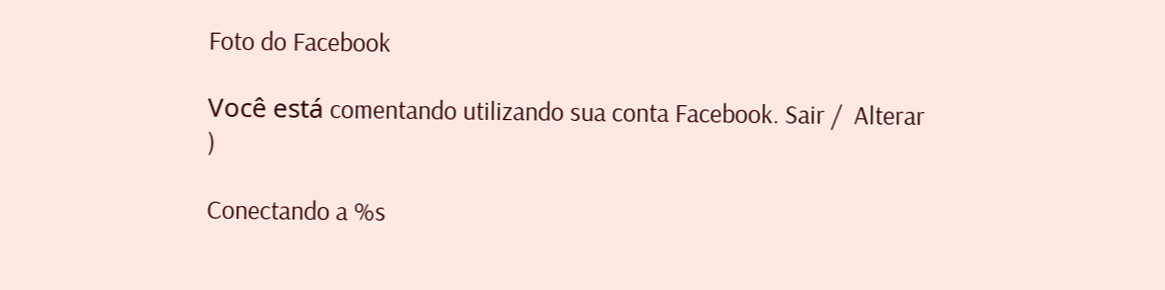Foto do Facebook

Você está comentando utilizando sua conta Facebook. Sair /  Alterar )

Conectando a %s